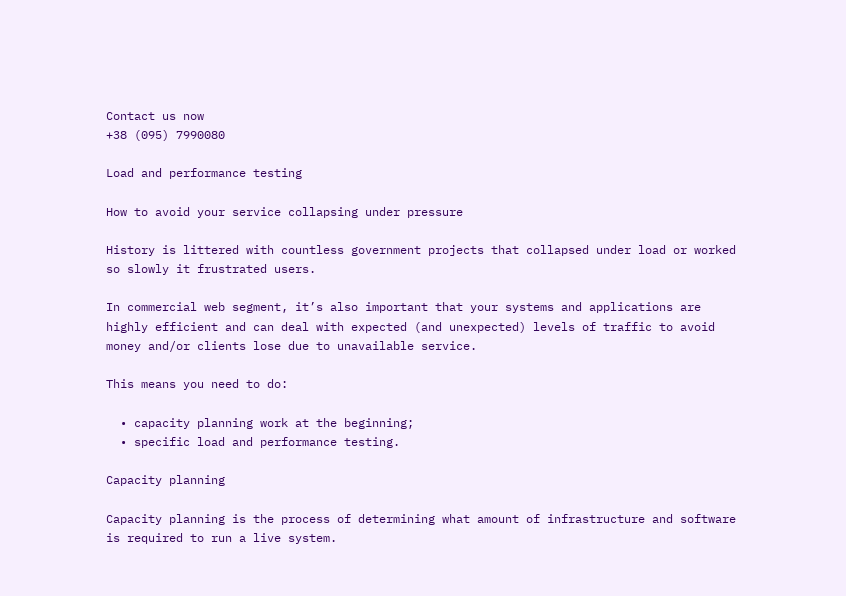Contact us now
+38 (095) 7990080

Load and performance testing

How to avoid your service collapsing under pressure

History is littered with countless government projects that collapsed under load or worked so slowly it frustrated users.

In commercial web segment, it’s also important that your systems and applications are highly efficient and can deal with expected (and unexpected) levels of traffic to avoid money and/or clients lose due to unavailable service.

This means you need to do:

  • capacity planning work at the beginning;
  • specific load and performance testing.

Capacity planning

Capacity planning is the process of determining what amount of infrastructure and software is required to run a live system.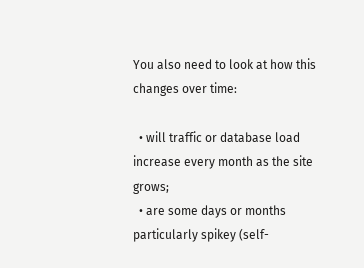You also need to look at how this changes over time:

  • will traffic or database load increase every month as the site grows;
  • are some days or months particularly spikey (self-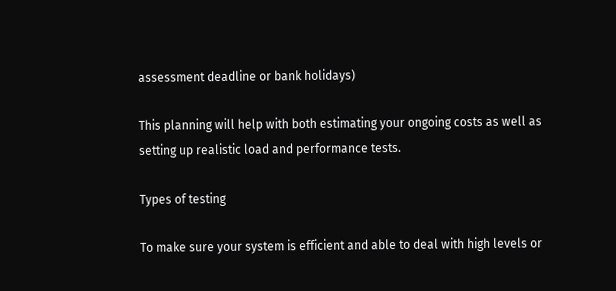assessment deadline or bank holidays)

This planning will help with both estimating your ongoing costs as well as setting up realistic load and performance tests.

Types of testing

To make sure your system is efficient and able to deal with high levels or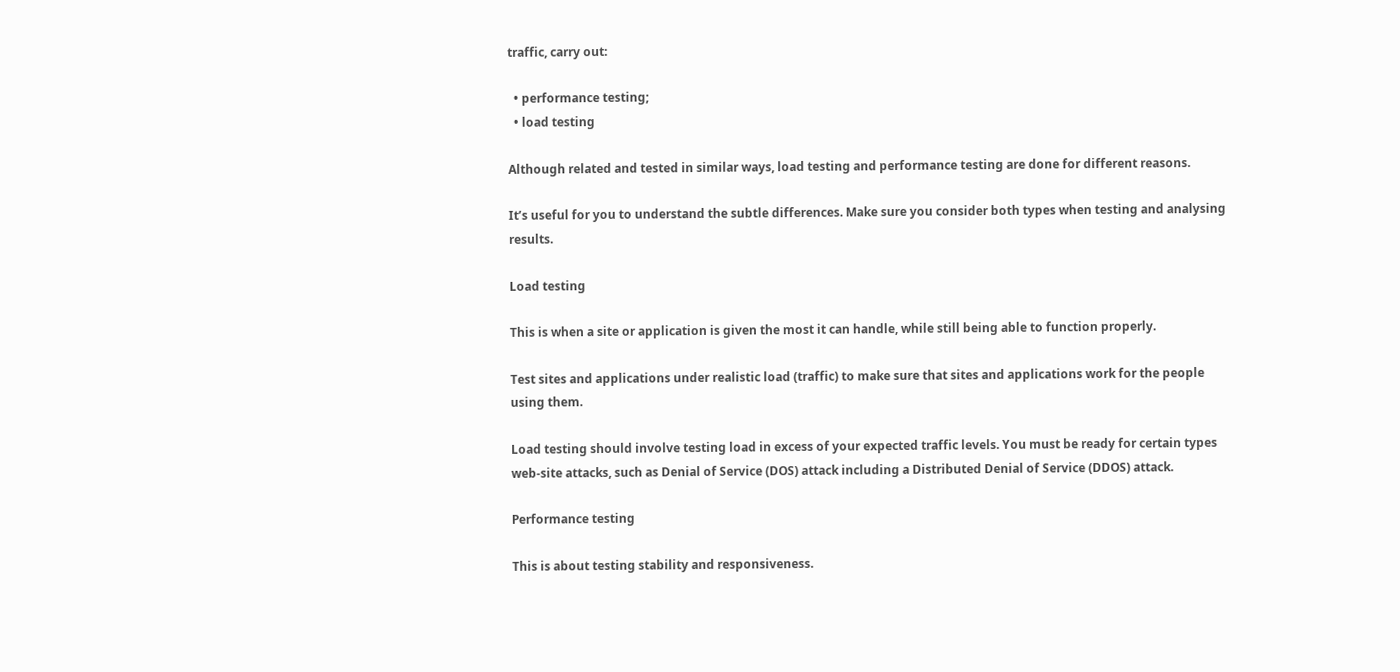traffic, carry out:

  • performance testing;
  • load testing

Although related and tested in similar ways, load testing and performance testing are done for different reasons.

It’s useful for you to understand the subtle differences. Make sure you consider both types when testing and analysing results.

Load testing

This is when a site or application is given the most it can handle, while still being able to function properly.

Test sites and applications under realistic load (traffic) to make sure that sites and applications work for the people using them.

Load testing should involve testing load in excess of your expected traffic levels. You must be ready for certain types web-site attacks, such as Denial of Service (DOS) attack including a Distributed Denial of Service (DDOS) attack.

Performance testing

This is about testing stability and responsiveness.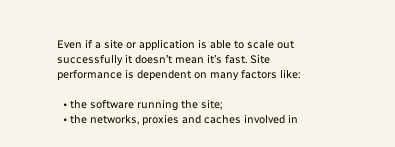Even if a site or application is able to scale out successfully it doesn’t mean it’s fast. Site performance is dependent on many factors like:

  • the software running the site;
  • the networks, proxies and caches involved in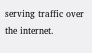serving traffic over the internet.